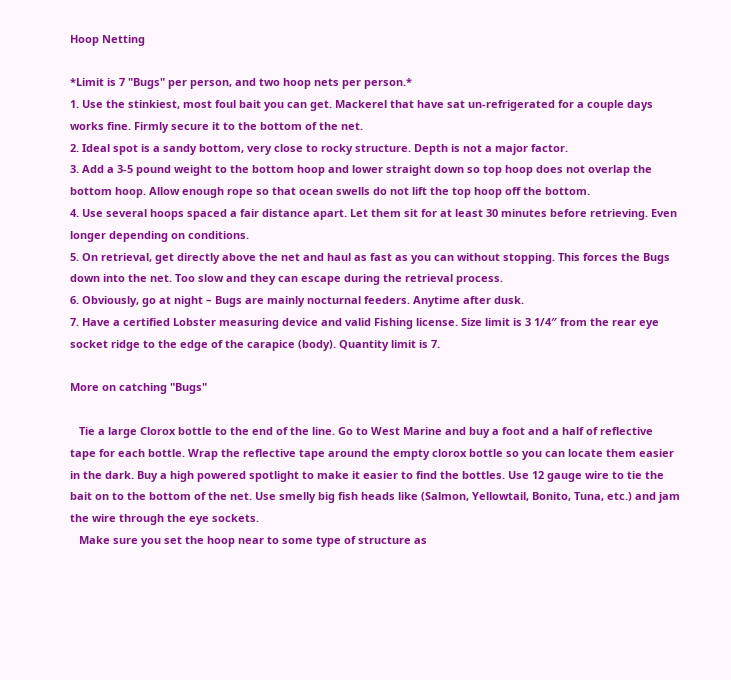Hoop Netting

*Limit is 7 "Bugs" per person, and two hoop nets per person.*
1. Use the stinkiest, most foul bait you can get. Mackerel that have sat un-refrigerated for a couple days works fine. Firmly secure it to the bottom of the net.
2. Ideal spot is a sandy bottom, very close to rocky structure. Depth is not a major factor.
3. Add a 3-5 pound weight to the bottom hoop and lower straight down so top hoop does not overlap the bottom hoop. Allow enough rope so that ocean swells do not lift the top hoop off the bottom.
4. Use several hoops spaced a fair distance apart. Let them sit for at least 30 minutes before retrieving. Even longer depending on conditions.
5. On retrieval, get directly above the net and haul as fast as you can without stopping. This forces the Bugs down into the net. Too slow and they can escape during the retrieval process.
6. Obviously, go at night – Bugs are mainly nocturnal feeders. Anytime after dusk.
7. Have a certified Lobster measuring device and valid Fishing license. Size limit is 3 1/4″ from the rear eye socket ridge to the edge of the carapice (body). Quantity limit is 7.

More on catching "Bugs"

   Tie a large Clorox bottle to the end of the line. Go to West Marine and buy a foot and a half of reflective tape for each bottle. Wrap the reflective tape around the empty clorox bottle so you can locate them easier in the dark. Buy a high powered spotlight to make it easier to find the bottles. Use 12 gauge wire to tie the bait on to the bottom of the net. Use smelly big fish heads like (Salmon, Yellowtail, Bonito, Tuna, etc.) and jam the wire through the eye sockets.
   Make sure you set the hoop near to some type of structure as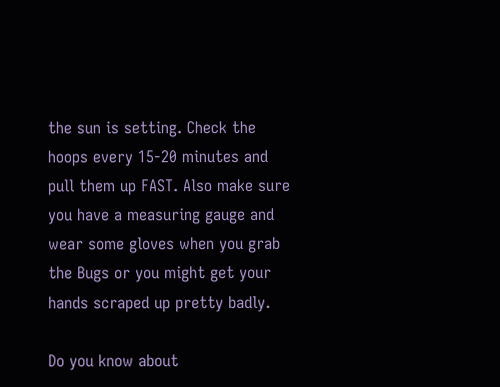the sun is setting. Check the hoops every 15-20 minutes and pull them up FAST. Also make sure you have a measuring gauge and wear some gloves when you grab the Bugs or you might get your hands scraped up pretty badly.

Do you know about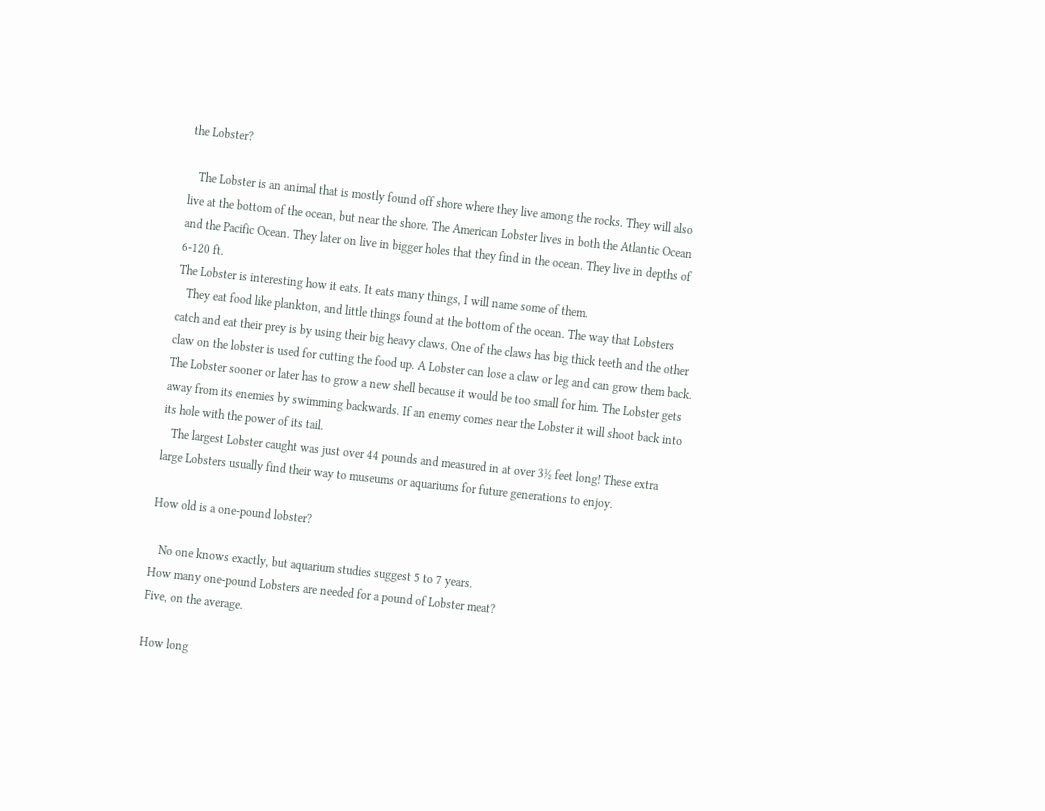the Lobster?

   The Lobster is an animal that is mostly found off shore where they live among the rocks. They will also live at the bottom of the ocean, but near the shore. The American Lobster lives in both the Atlantic Ocean and the Pacific Ocean. They later on live in bigger holes that they find in the ocean. They live in depths of 6-120 ft.
The Lobster is interesting how it eats. It eats many things, I will name some of them.
   They eat food like plankton, and little things found at the bottom of the ocean. The way that Lobsters catch and eat their prey is by using their big heavy claws. One of the claws has big thick teeth and the other claw on the lobster is used for cutting the food up. A Lobster can lose a claw or leg and can grow them back. The Lobster sooner or later has to grow a new shell because it would be too small for him. The Lobster gets away from its enemies by swimming backwards. If an enemy comes near the Lobster it will shoot back into its hole with the power of its tail.
   The largest Lobster caught was just over 44 pounds and measured in at over 3½ feet long! These extra large Lobsters usually find their way to museums or aquariums for future generations to enjoy.

How old is a one-pound lobster?

   No one knows exactly, but aquarium studies suggest 5 to 7 years.
How many one-pound Lobsters are needed for a pound of Lobster meat?
Five, on the average.

How long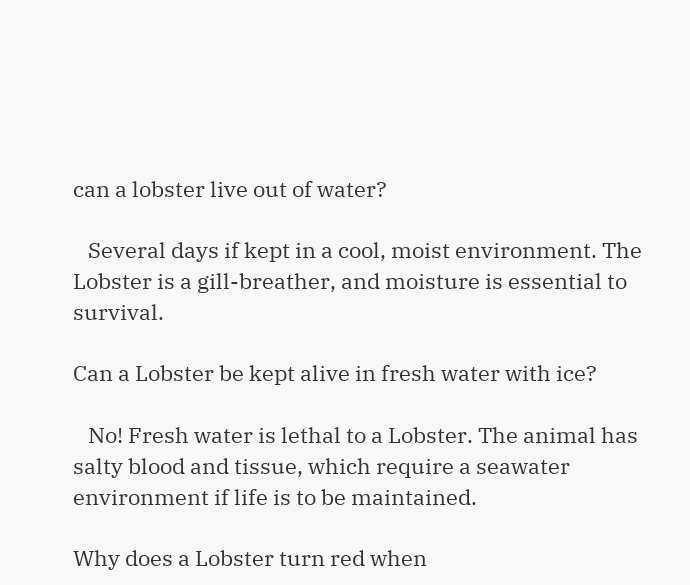can a lobster live out of water?

   Several days if kept in a cool, moist environment. The Lobster is a gill-breather, and moisture is essential to survival.

Can a Lobster be kept alive in fresh water with ice?

   No! Fresh water is lethal to a Lobster. The animal has salty blood and tissue, which require a seawater environment if life is to be maintained.

Why does a Lobster turn red when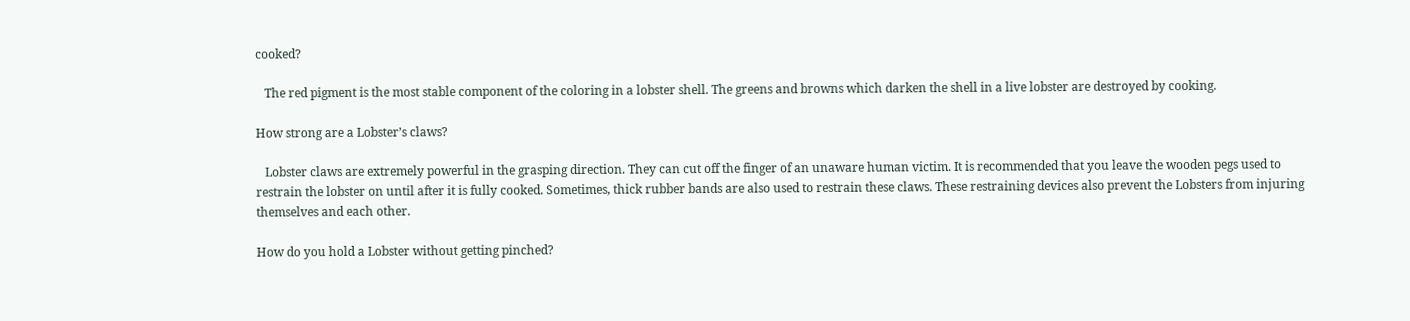cooked?

   The red pigment is the most stable component of the coloring in a lobster shell. The greens and browns which darken the shell in a live lobster are destroyed by cooking.

How strong are a Lobster’s claws?

   Lobster claws are extremely powerful in the grasping direction. They can cut off the finger of an unaware human victim. It is recommended that you leave the wooden pegs used to restrain the lobster on until after it is fully cooked. Sometimes, thick rubber bands are also used to restrain these claws. These restraining devices also prevent the Lobsters from injuring themselves and each other.

How do you hold a Lobster without getting pinched?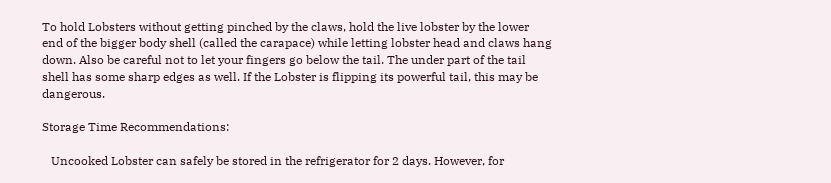To hold Lobsters without getting pinched by the claws, hold the live lobster by the lower end of the bigger body shell (called the carapace) while letting lobster head and claws hang down. Also be careful not to let your fingers go below the tail. The under part of the tail shell has some sharp edges as well. If the Lobster is flipping its powerful tail, this may be dangerous.

Storage Time Recommendations:

   Uncooked Lobster can safely be stored in the refrigerator for 2 days. However, for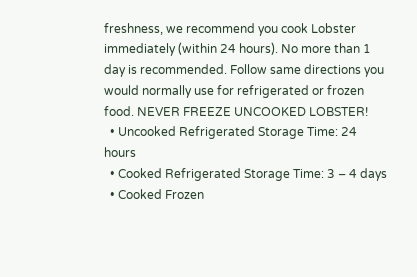freshness, we recommend you cook Lobster immediately (within 24 hours). No more than 1 day is recommended. Follow same directions you would normally use for refrigerated or frozen food. NEVER FREEZE UNCOOKED LOBSTER!
  • Uncooked Refrigerated Storage Time: 24 hours
  • Cooked Refrigerated Storage Time: 3 – 4 days
  • Cooked Frozen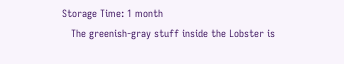Storage Time: 1 month
   The greenish-gray stuff inside the Lobster is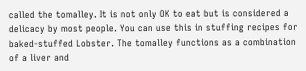called the tomalley. It is not only OK to eat but is considered a delicacy by most people. You can use this in stuffing recipes for baked-stuffed Lobster. The tomalley functions as a combination of a liver and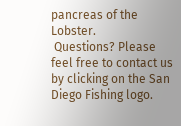pancreas of the Lobster.
 Questions? Please feel free to contact us by clicking on the San Diego Fishing logo.